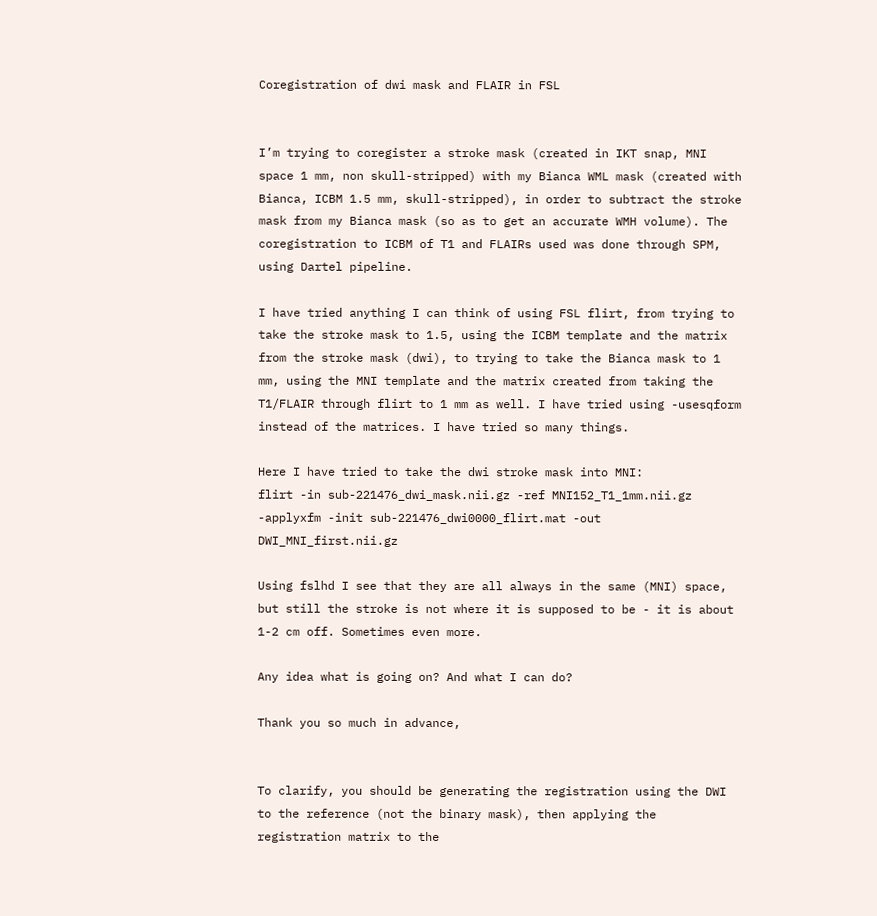Coregistration of dwi mask and FLAIR in FSL


I’m trying to coregister a stroke mask (created in IKT snap, MNI space 1 mm, non skull-stripped) with my Bianca WML mask (created with Bianca, ICBM 1.5 mm, skull-stripped), in order to subtract the stroke mask from my Bianca mask (so as to get an accurate WMH volume). The coregistration to ICBM of T1 and FLAIRs used was done through SPM, using Dartel pipeline.

I have tried anything I can think of using FSL flirt, from trying to take the stroke mask to 1.5, using the ICBM template and the matrix from the stroke mask (dwi), to trying to take the Bianca mask to 1 mm, using the MNI template and the matrix created from taking the T1/FLAIR through flirt to 1 mm as well. I have tried using -usesqform instead of the matrices. I have tried so many things.

Here I have tried to take the dwi stroke mask into MNI:
flirt -in sub-221476_dwi_mask.nii.gz -ref MNI152_T1_1mm.nii.gz -applyxfm -init sub-221476_dwi0000_flirt.mat -out DWI_MNI_first.nii.gz

Using fslhd I see that they are all always in the same (MNI) space, but still the stroke is not where it is supposed to be - it is about 1-2 cm off. Sometimes even more.

Any idea what is going on? And what I can do?

Thank you so much in advance,


To clarify, you should be generating the registration using the DWI to the reference (not the binary mask), then applying the registration matrix to the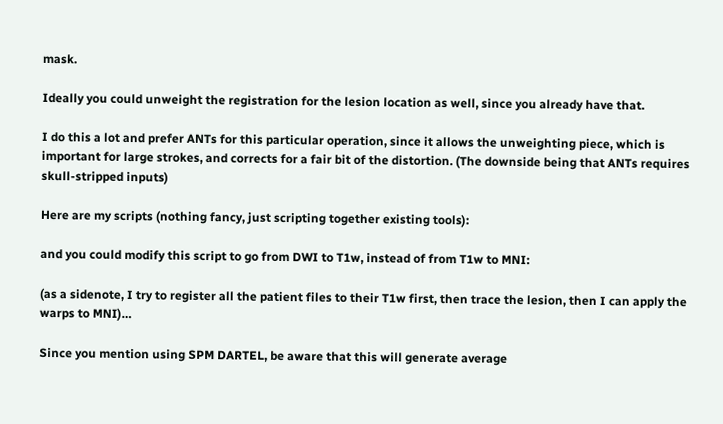mask.

Ideally you could unweight the registration for the lesion location as well, since you already have that.

I do this a lot and prefer ANTs for this particular operation, since it allows the unweighting piece, which is important for large strokes, and corrects for a fair bit of the distortion. (The downside being that ANTs requires skull-stripped inputs)

Here are my scripts (nothing fancy, just scripting together existing tools):

and you could modify this script to go from DWI to T1w, instead of from T1w to MNI:

(as a sidenote, I try to register all the patient files to their T1w first, then trace the lesion, then I can apply the warps to MNI)…

Since you mention using SPM DARTEL, be aware that this will generate average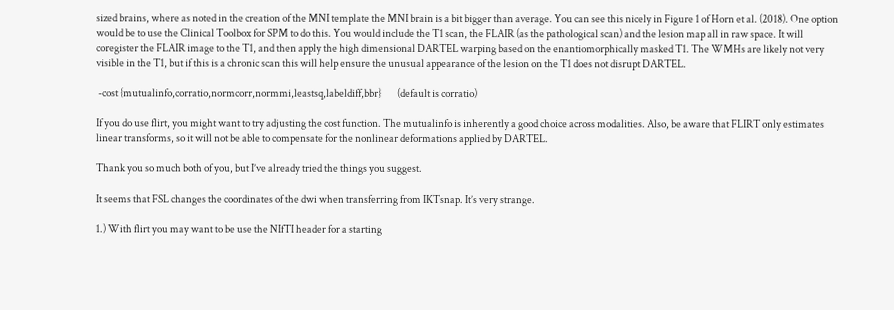sized brains, where as noted in the creation of the MNI template the MNI brain is a bit bigger than average. You can see this nicely in Figure 1 of Horn et al. (2018). One option would be to use the Clinical Toolbox for SPM to do this. You would include the T1 scan, the FLAIR (as the pathological scan) and the lesion map all in raw space. It will coregister the FLAIR image to the T1, and then apply the high dimensional DARTEL warping based on the enantiomorphically masked T1. The WMHs are likely not very visible in the T1, but if this is a chronic scan this will help ensure the unusual appearance of the lesion on the T1 does not disrupt DARTEL.

 -cost {mutualinfo,corratio,normcorr,normmi,leastsq,labeldiff,bbr}        (default is corratio)

If you do use flirt, you might want to try adjusting the cost function. The mutualinfo is inherently a good choice across modalities. Also, be aware that FLIRT only estimates linear transforms, so it will not be able to compensate for the nonlinear deformations applied by DARTEL.

Thank you so much both of you, but I’ve already tried the things you suggest.

It seems that FSL changes the coordinates of the dwi when transferring from IKTsnap. It’s very strange.

1.) With flirt you may want to be use the NIfTI header for a starting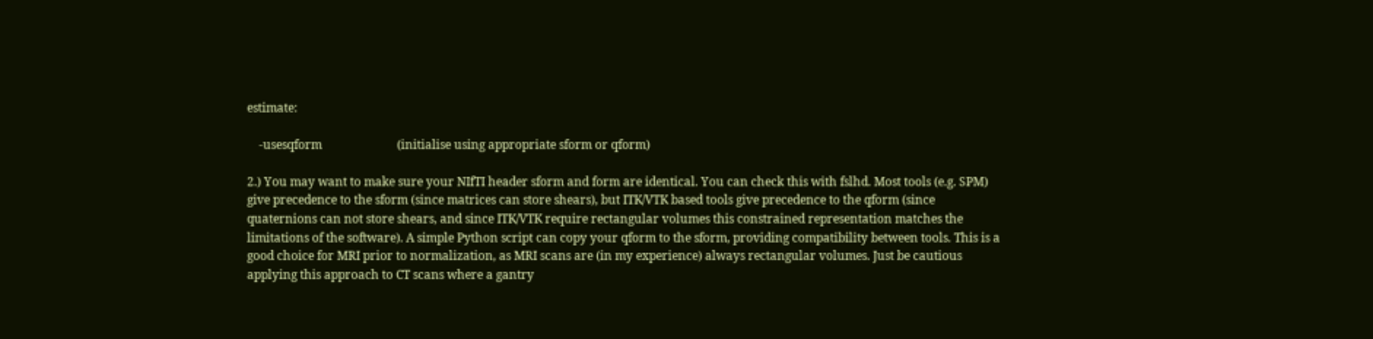estimate:

    -usesqform                         (initialise using appropriate sform or qform)

2.) You may want to make sure your NIfTI header sform and form are identical. You can check this with fslhd. Most tools (e.g. SPM) give precedence to the sform (since matrices can store shears), but ITK/VTK based tools give precedence to the qform (since quaternions can not store shears, and since ITK/VTK require rectangular volumes this constrained representation matches the limitations of the software). A simple Python script can copy your qform to the sform, providing compatibility between tools. This is a good choice for MRI prior to normalization, as MRI scans are (in my experience) always rectangular volumes. Just be cautious applying this approach to CT scans where a gantry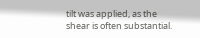tilt was applied, as the shear is often substantial.